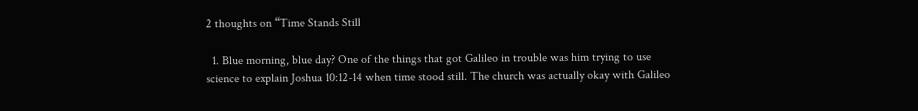2 thoughts on “Time Stands Still

  1. Blue morning, blue day? One of the things that got Galileo in trouble was him trying to use science to explain Joshua 10:12-14 when time stood still. The church was actually okay with Galileo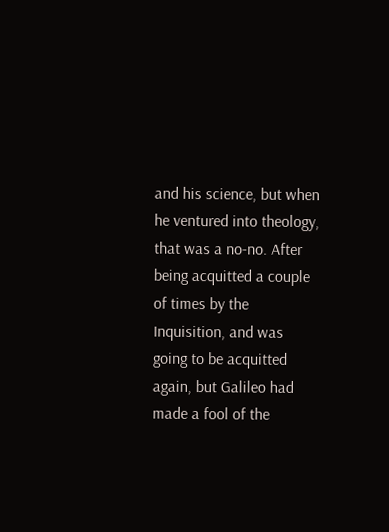and his science, but when he ventured into theology, that was a no-no. After being acquitted a couple of times by the Inquisition, and was going to be acquitted again, but Galileo had made a fool of the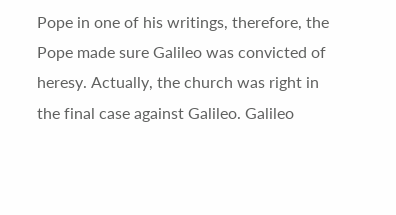Pope in one of his writings, therefore, the Pope made sure Galileo was convicted of heresy. Actually, the church was right in the final case against Galileo. Galileo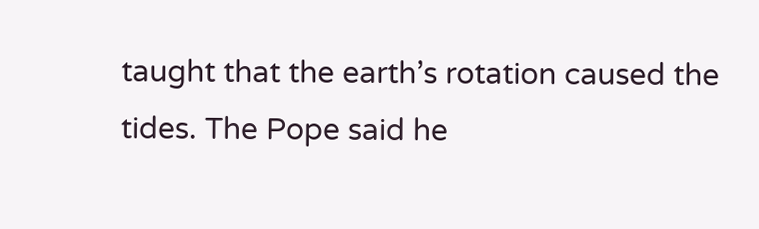taught that the earth’s rotation caused the tides. The Pope said he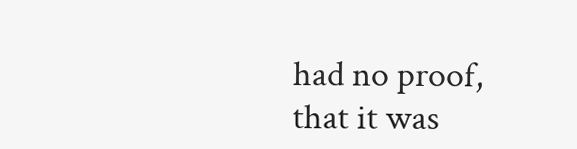had no proof, that it was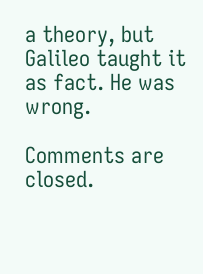a theory, but Galileo taught it as fact. He was wrong.

Comments are closed.